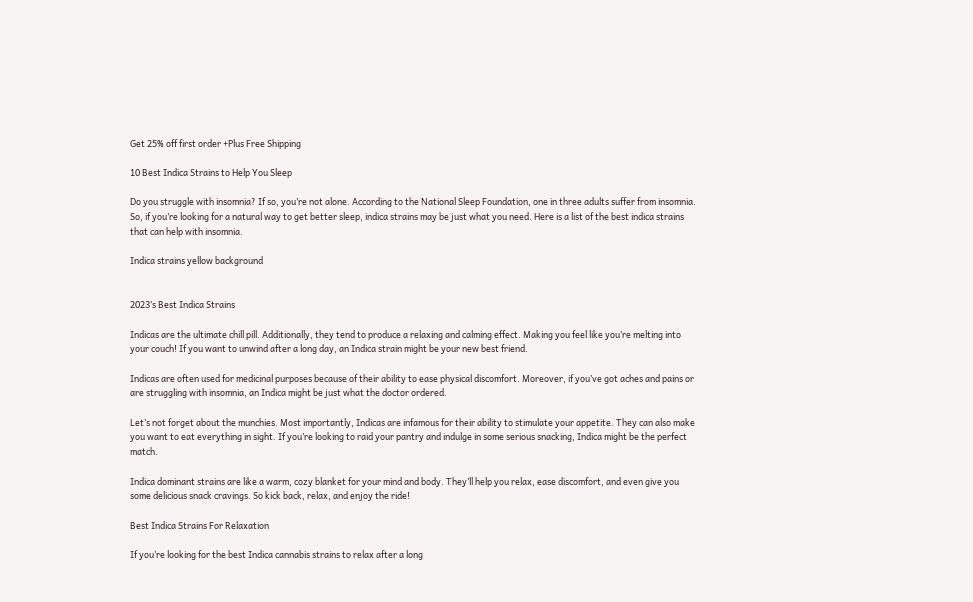Get 25% off first order +Plus Free Shipping

10 Best Indica Strains to Help You Sleep

Do you struggle with insomnia? If so, you’re not alone. According to the National Sleep Foundation, one in three adults suffer from insomnia. So, if you’re looking for a natural way to get better sleep, indica strains may be just what you need. Here is a list of the best indica strains that can help with insomnia.

Indica strains yellow background


2023’s Best Indica Strains

Indicas are the ultimate chill pill. Additionally, they tend to produce a relaxing and calming effect. Making you feel like you’re melting into your couch! If you want to unwind after a long day, an Indica strain might be your new best friend.

Indicas are often used for medicinal purposes because of their ability to ease physical discomfort. Moreover, if you’ve got aches and pains or are struggling with insomnia, an Indica might be just what the doctor ordered.

Let’s not forget about the munchies. Most importantly, Indicas are infamous for their ability to stimulate your appetite. They can also make you want to eat everything in sight. If you’re looking to raid your pantry and indulge in some serious snacking, Indica might be the perfect match.

Indica dominant strains are like a warm, cozy blanket for your mind and body. They’ll help you relax, ease discomfort, and even give you some delicious snack cravings. So kick back, relax, and enjoy the ride!

Best Indica Strains For Relaxation

If you’re looking for the best Indica cannabis strains to relax after a long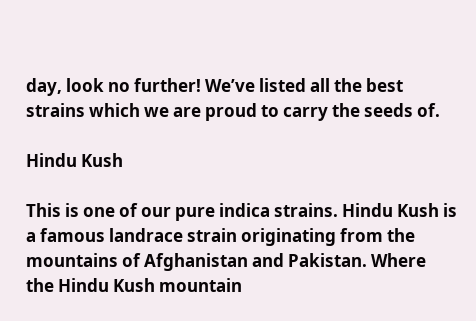day, look no further! We’ve listed all the best strains which we are proud to carry the seeds of.

Hindu Kush

This is one of our pure indica strains. Hindu Kush is a famous landrace strain originating from the mountains of Afghanistan and Pakistan. Where the Hindu Kush mountain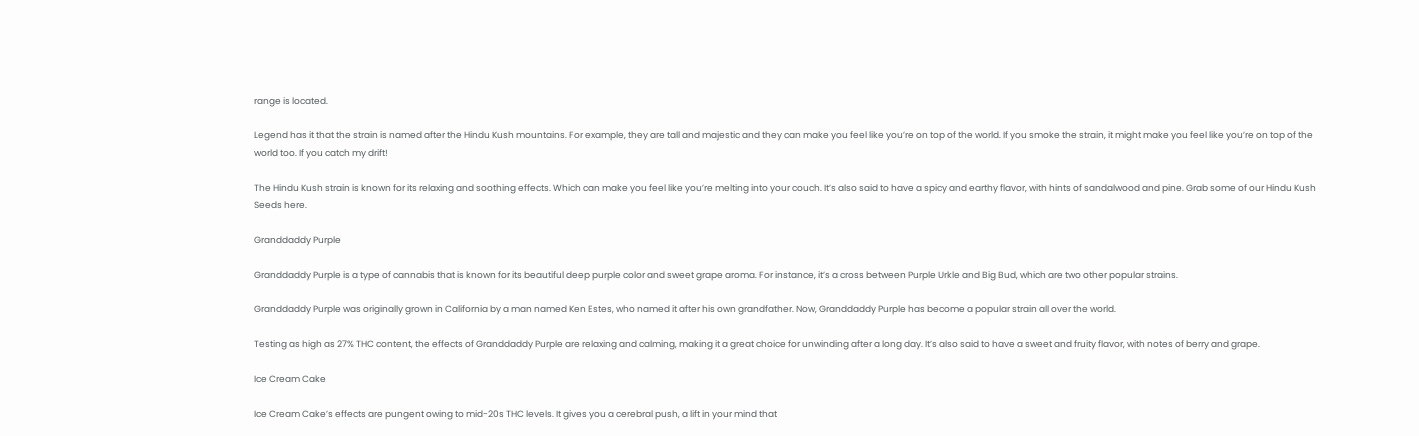range is located.

Legend has it that the strain is named after the Hindu Kush mountains. For example, they are tall and majestic and they can make you feel like you’re on top of the world. If you smoke the strain, it might make you feel like you’re on top of the world too. If you catch my drift!

The Hindu Kush strain is known for its relaxing and soothing effects. Which can make you feel like you’re melting into your couch. It’s also said to have a spicy and earthy flavor, with hints of sandalwood and pine. Grab some of our Hindu Kush Seeds here.

Granddaddy Purple

Granddaddy Purple is a type of cannabis that is known for its beautiful deep purple color and sweet grape aroma. For instance, it’s a cross between Purple Urkle and Big Bud, which are two other popular strains.

Granddaddy Purple was originally grown in California by a man named Ken Estes, who named it after his own grandfather. Now, Granddaddy Purple has become a popular strain all over the world.

Testing as high as 27% THC content, the effects of Granddaddy Purple are relaxing and calming, making it a great choice for unwinding after a long day. It’s also said to have a sweet and fruity flavor, with notes of berry and grape.

Ice Cream Cake

Ice Cream Cake’s effects are pungent owing to mid-20s THC levels. It gives you a cerebral push, a lift in your mind that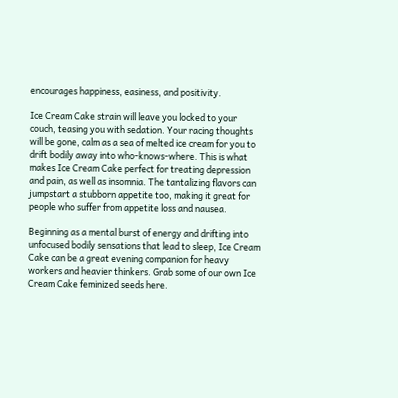encourages happiness, easiness, and positivity.

Ice Cream Cake strain will leave you locked to your couch, teasing you with sedation. Your racing thoughts will be gone, calm as a sea of melted ice cream for you to drift bodily away into who-knows-where. This is what makes Ice Cream Cake perfect for treating depression and pain, as well as insomnia. The tantalizing flavors can jumpstart a stubborn appetite too, making it great for people who suffer from appetite loss and nausea.

Beginning as a mental burst of energy and drifting into unfocused bodily sensations that lead to sleep, Ice Cream Cake can be a great evening companion for heavy workers and heavier thinkers. Grab some of our own Ice Cream Cake feminized seeds here.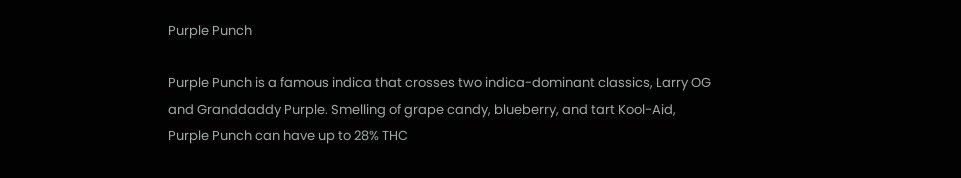Purple Punch

Purple Punch is a famous indica that crosses two indica-dominant classics, Larry OG and Granddaddy Purple. Smelling of grape candy, blueberry, and tart Kool-Aid, Purple Punch can have up to 28% THC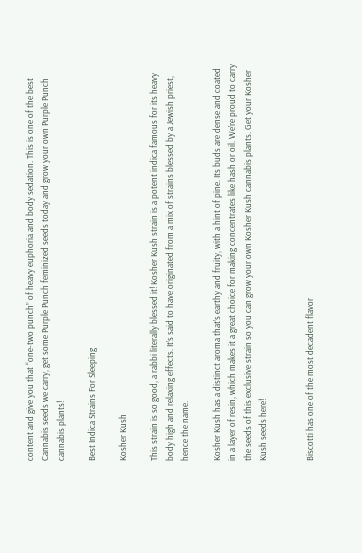content and give you that “one-two punch” of heavy euphoria and body sedation. This is one of the best Cannabis seeds we carry, get some Purple Punch feminized seeds today and grow your own Purple Punch cannabis plants!

Best Indica Strains For Sleeping

Kosher Kush

This strain is so good, a rabbi literally blessed it! Kosher Kush strain is a potent indica famous for its heavy body high and relaxing effects. It’s said to have originated from a mix of strains blessed by a Jewish priest, hence the name.

Kosher Kush has a distinct aroma that’s earthy and fruity, with a hint of pine. Its buds are dense and coated in a layer of resin, which makes it a great choice for making concentrates like hash or oil. We’re proud to carry the seeds of this exclusive strain so you can grow your own Kosher Kush cannabis plants. Get your Kosher Kush seeds here!


Biscotti has one of the most decadent flavor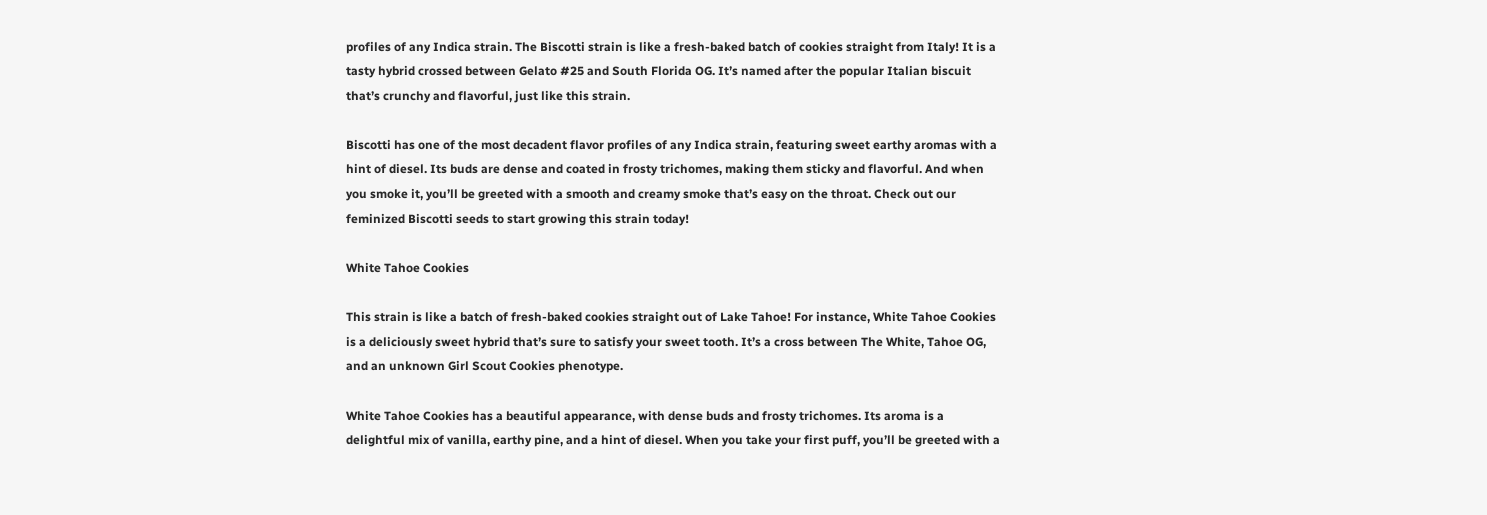profiles of any Indica strain. The Biscotti strain is like a fresh-baked batch of cookies straight from Italy! It is a tasty hybrid crossed between Gelato #25 and South Florida OG. It’s named after the popular Italian biscuit that’s crunchy and flavorful, just like this strain.

Biscotti has one of the most decadent flavor profiles of any Indica strain, featuring sweet earthy aromas with a hint of diesel. Its buds are dense and coated in frosty trichomes, making them sticky and flavorful. And when you smoke it, you’ll be greeted with a smooth and creamy smoke that’s easy on the throat. Check out our feminized Biscotti seeds to start growing this strain today!

White Tahoe Cookies

This strain is like a batch of fresh-baked cookies straight out of Lake Tahoe! For instance, White Tahoe Cookies is a deliciously sweet hybrid that’s sure to satisfy your sweet tooth. It’s a cross between The White, Tahoe OG, and an unknown Girl Scout Cookies phenotype.

White Tahoe Cookies has a beautiful appearance, with dense buds and frosty trichomes. Its aroma is a delightful mix of vanilla, earthy pine, and a hint of diesel. When you take your first puff, you’ll be greeted with a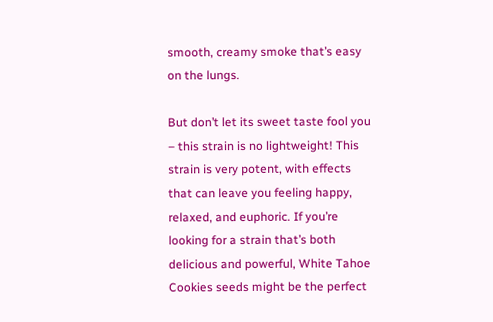smooth, creamy smoke that’s easy on the lungs.

But don’t let its sweet taste fool you – this strain is no lightweight! This strain is very potent, with effects that can leave you feeling happy, relaxed, and euphoric. If you’re looking for a strain that’s both delicious and powerful, White Tahoe Cookies seeds might be the perfect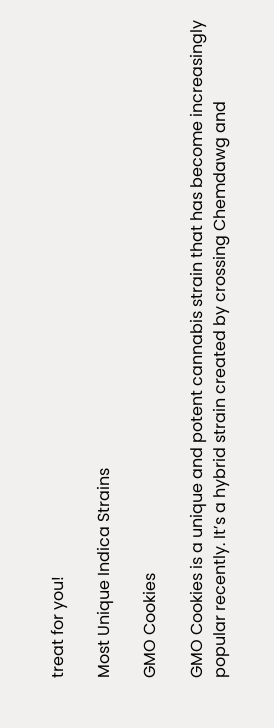treat for you!

Most Unique Indica Strains

GMO Cookies

GMO Cookies is a unique and potent cannabis strain that has become increasingly popular recently. It’s a hybrid strain created by crossing Chemdawg and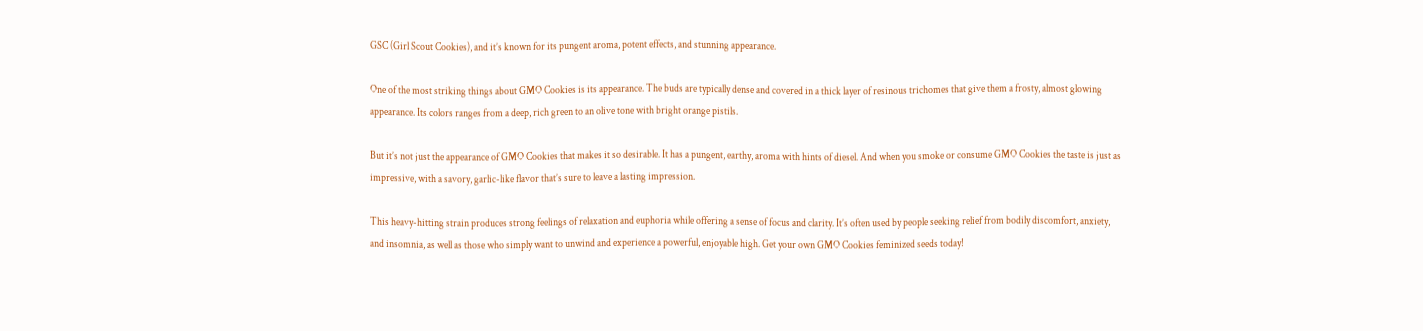GSC (Girl Scout Cookies), and it’s known for its pungent aroma, potent effects, and stunning appearance.

One of the most striking things about GMO Cookies is its appearance. The buds are typically dense and covered in a thick layer of resinous trichomes that give them a frosty, almost glowing appearance. Its colors ranges from a deep, rich green to an olive tone with bright orange pistils.

But it’s not just the appearance of GMO Cookies that makes it so desirable. It has a pungent, earthy, aroma with hints of diesel. And when you smoke or consume GMO Cookies the taste is just as impressive, with a savory, garlic-like flavor that’s sure to leave a lasting impression.

This heavy-hitting strain produces strong feelings of relaxation and euphoria while offering a sense of focus and clarity. It’s often used by people seeking relief from bodily discomfort, anxiety, and insomnia, as well as those who simply want to unwind and experience a powerful, enjoyable high. Get your own GMO Cookies feminized seeds today!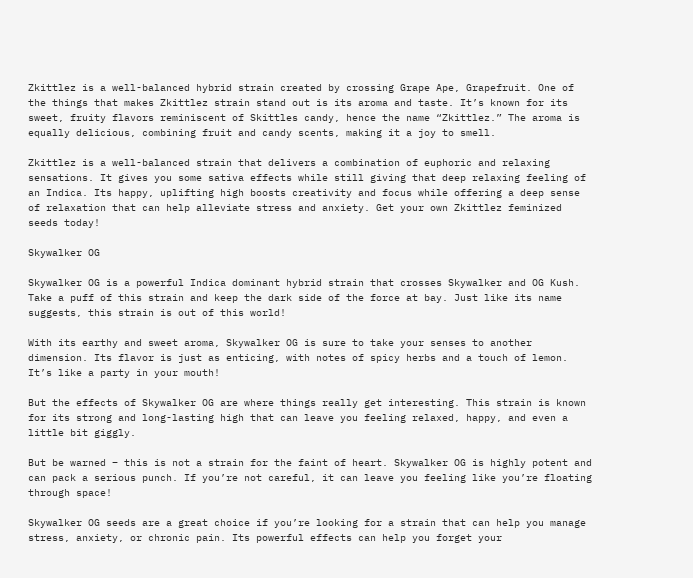Zkittlez is a well-balanced hybrid strain created by crossing Grape Ape, Grapefruit. One of the things that makes Zkittlez strain stand out is its aroma and taste. It’s known for its sweet, fruity flavors reminiscent of Skittles candy, hence the name “Zkittlez.” The aroma is equally delicious, combining fruit and candy scents, making it a joy to smell.

Zkittlez is a well-balanced strain that delivers a combination of euphoric and relaxing sensations. It gives you some sativa effects while still giving that deep relaxing feeling of an Indica. Its happy, uplifting high boosts creativity and focus while offering a deep sense of relaxation that can help alleviate stress and anxiety. Get your own Zkittlez feminized seeds today!

Skywalker OG

Skywalker OG is a powerful Indica dominant hybrid strain that crosses Skywalker and OG Kush. Take a puff of this strain and keep the dark side of the force at bay. Just like its name suggests, this strain is out of this world!

With its earthy and sweet aroma, Skywalker OG is sure to take your senses to another dimension. Its flavor is just as enticing, with notes of spicy herbs and a touch of lemon. It’s like a party in your mouth!

But the effects of Skywalker OG are where things really get interesting. This strain is known for its strong and long-lasting high that can leave you feeling relaxed, happy, and even a little bit giggly.

But be warned – this is not a strain for the faint of heart. Skywalker OG is highly potent and can pack a serious punch. If you’re not careful, it can leave you feeling like you’re floating through space!

Skywalker OG seeds are a great choice if you’re looking for a strain that can help you manage stress, anxiety, or chronic pain. Its powerful effects can help you forget your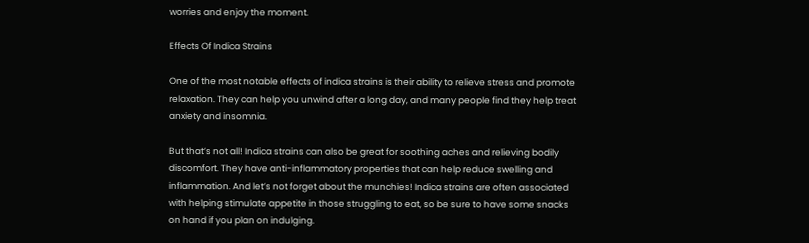worries and enjoy the moment.

Effects Of Indica Strains

One of the most notable effects of indica strains is their ability to relieve stress and promote relaxation. They can help you unwind after a long day, and many people find they help treat anxiety and insomnia.

But that’s not all! Indica strains can also be great for soothing aches and relieving bodily discomfort. They have anti-inflammatory properties that can help reduce swelling and inflammation. And let’s not forget about the munchies! Indica strains are often associated with helping stimulate appetite in those struggling to eat, so be sure to have some snacks on hand if you plan on indulging.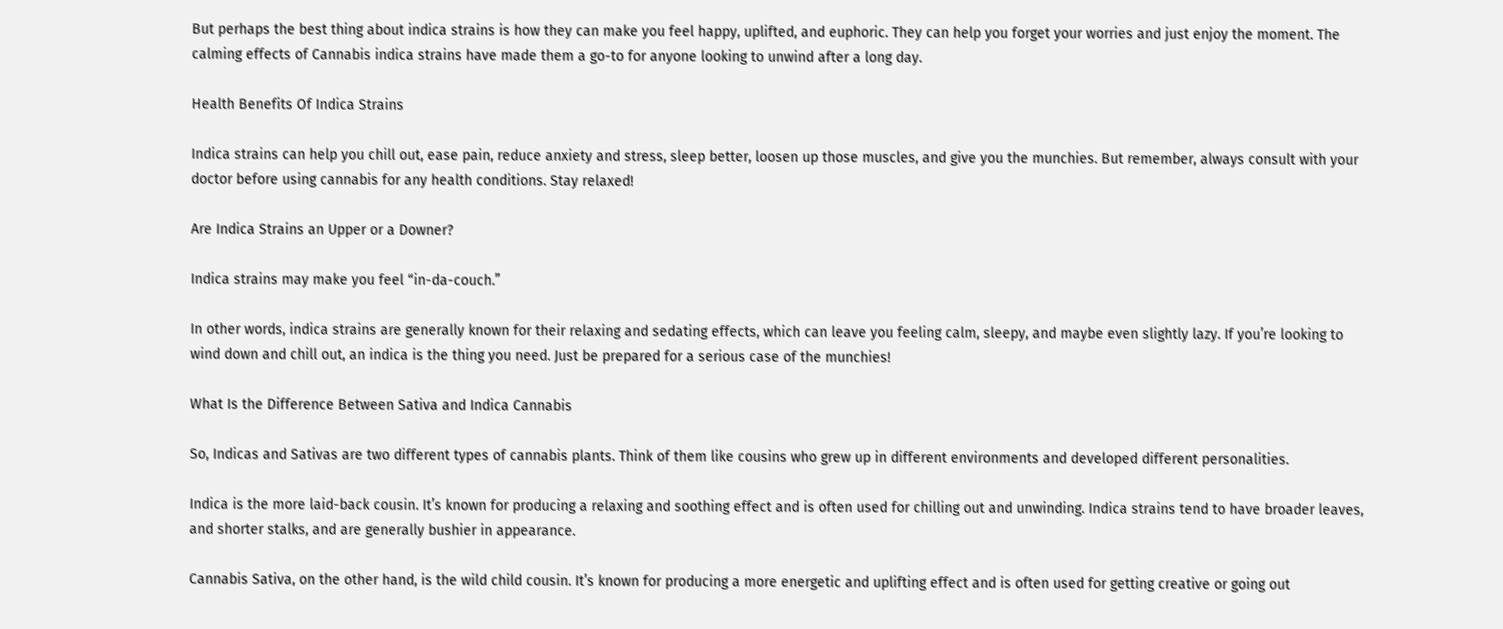But perhaps the best thing about indica strains is how they can make you feel happy, uplifted, and euphoric. They can help you forget your worries and just enjoy the moment. The calming effects of Cannabis indica strains have made them a go-to for anyone looking to unwind after a long day.

Health Benefits Of Indica Strains

Indica strains can help you chill out, ease pain, reduce anxiety and stress, sleep better, loosen up those muscles, and give you the munchies. But remember, always consult with your doctor before using cannabis for any health conditions. Stay relaxed!

Are Indica Strains an Upper or a Downer?

Indica strains may make you feel “in-da-couch.”

In other words, indica strains are generally known for their relaxing and sedating effects, which can leave you feeling calm, sleepy, and maybe even slightly lazy. If you’re looking to wind down and chill out, an indica is the thing you need. Just be prepared for a serious case of the munchies!

What Is the Difference Between Sativa and Indica Cannabis

So, Indicas and Sativas are two different types of cannabis plants. Think of them like cousins who grew up in different environments and developed different personalities.

Indica is the more laid-back cousin. It’s known for producing a relaxing and soothing effect and is often used for chilling out and unwinding. Indica strains tend to have broader leaves, and shorter stalks, and are generally bushier in appearance.

Cannabis Sativa, on the other hand, is the wild child cousin. It’s known for producing a more energetic and uplifting effect and is often used for getting creative or going out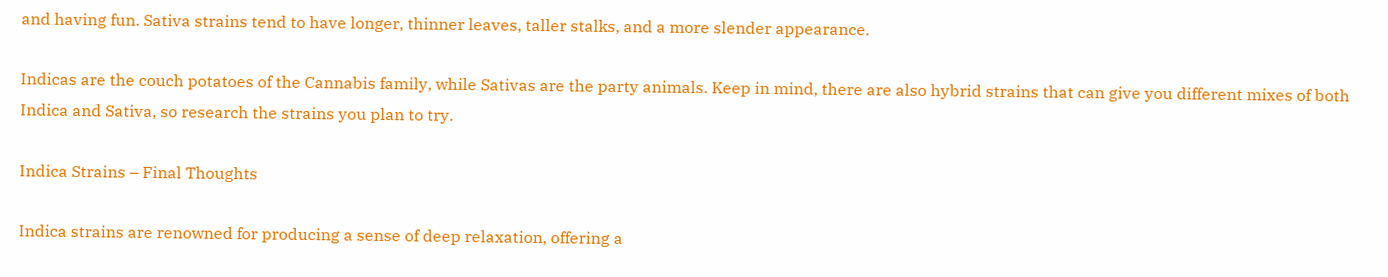and having fun. Sativa strains tend to have longer, thinner leaves, taller stalks, and a more slender appearance.

Indicas are the couch potatoes of the Cannabis family, while Sativas are the party animals. Keep in mind, there are also hybrid strains that can give you different mixes of both Indica and Sativa, so research the strains you plan to try.

Indica Strains – Final Thoughts

Indica strains are renowned for producing a sense of deep relaxation, offering a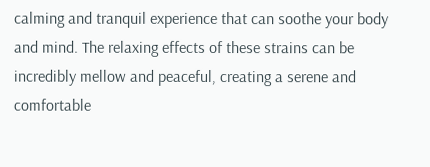calming and tranquil experience that can soothe your body and mind. The relaxing effects of these strains can be incredibly mellow and peaceful, creating a serene and comfortable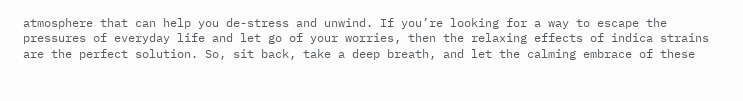atmosphere that can help you de-stress and unwind. If you’re looking for a way to escape the pressures of everyday life and let go of your worries, then the relaxing effects of indica strains are the perfect solution. So, sit back, take a deep breath, and let the calming embrace of these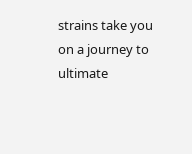strains take you on a journey to ultimate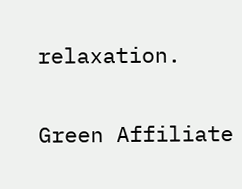relaxation.

Green Affiliate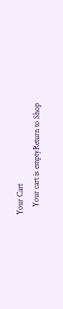Your Cart
    Your cart is emptyReturn to Shop